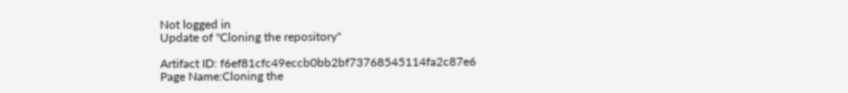Not logged in
Update of "Cloning the repository"

Artifact ID: f6ef81cfc49eccb0bb2bf73768545114fa2c87e6
Page Name:Cloning the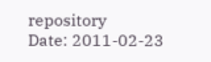repository
Date: 2011-02-23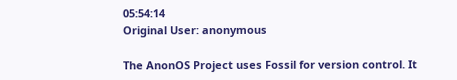05:54:14
Original User: anonymous

The AnonOS Project uses Fossil for version control. It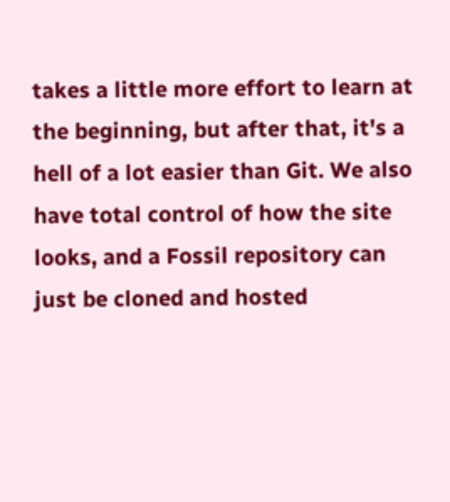takes a little more effort to learn at the beginning, but after that, it's a hell of a lot easier than Git. We also have total control of how the site looks, and a Fossil repository can just be cloned and hosted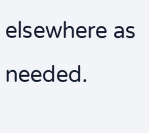elsewhere as needed.